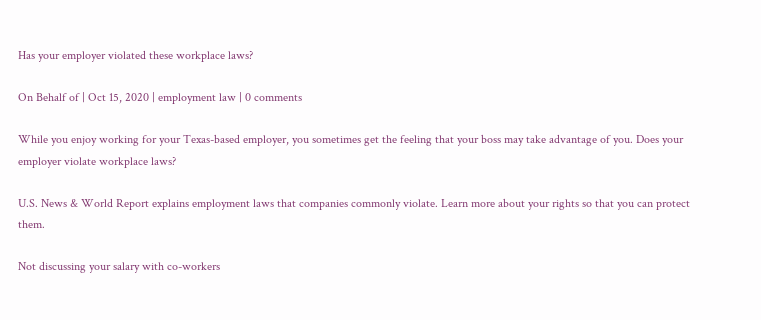Has your employer violated these workplace laws?

On Behalf of | Oct 15, 2020 | employment law | 0 comments

While you enjoy working for your Texas-based employer, you sometimes get the feeling that your boss may take advantage of you. Does your employer violate workplace laws?

U.S. News & World Report explains employment laws that companies commonly violate. Learn more about your rights so that you can protect them.

Not discussing your salary with co-workers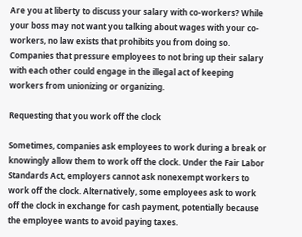Are you at liberty to discuss your salary with co-workers? While your boss may not want you talking about wages with your co-workers, no law exists that prohibits you from doing so. Companies that pressure employees to not bring up their salary with each other could engage in the illegal act of keeping workers from unionizing or organizing.

Requesting that you work off the clock

Sometimes, companies ask employees to work during a break or knowingly allow them to work off the clock. Under the Fair Labor Standards Act, employers cannot ask nonexempt workers to work off the clock. Alternatively, some employees ask to work off the clock in exchange for cash payment, potentially because the employee wants to avoid paying taxes.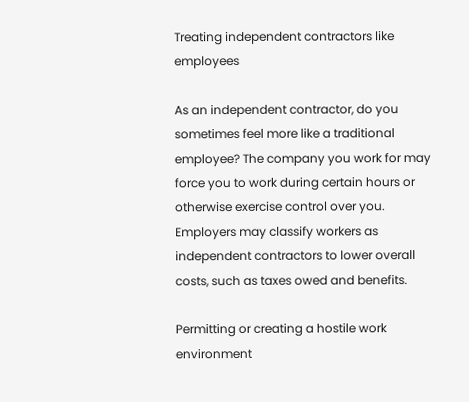Treating independent contractors like employees

As an independent contractor, do you sometimes feel more like a traditional employee? The company you work for may force you to work during certain hours or otherwise exercise control over you. Employers may classify workers as independent contractors to lower overall costs, such as taxes owed and benefits.

Permitting or creating a hostile work environment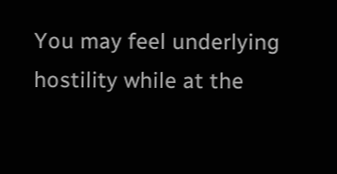You may feel underlying hostility while at the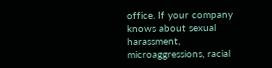office. If your company knows about sexual harassment, microaggressions, racial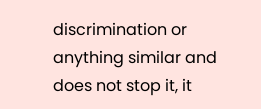discrimination or anything similar and does not stop it, it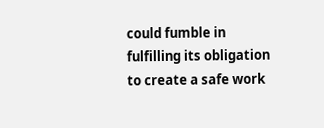could fumble in fulfilling its obligation to create a safe work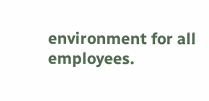environment for all employees.